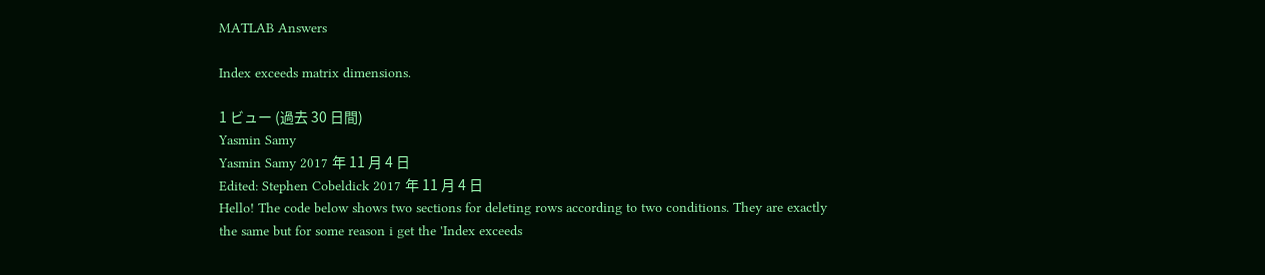MATLAB Answers

Index exceeds matrix dimensions.

1 ビュー (過去 30 日間)
Yasmin Samy
Yasmin Samy 2017 年 11 月 4 日
Edited: Stephen Cobeldick 2017 年 11 月 4 日
Hello! The code below shows two sections for deleting rows according to two conditions. They are exactly the same but for some reason i get the 'Index exceeds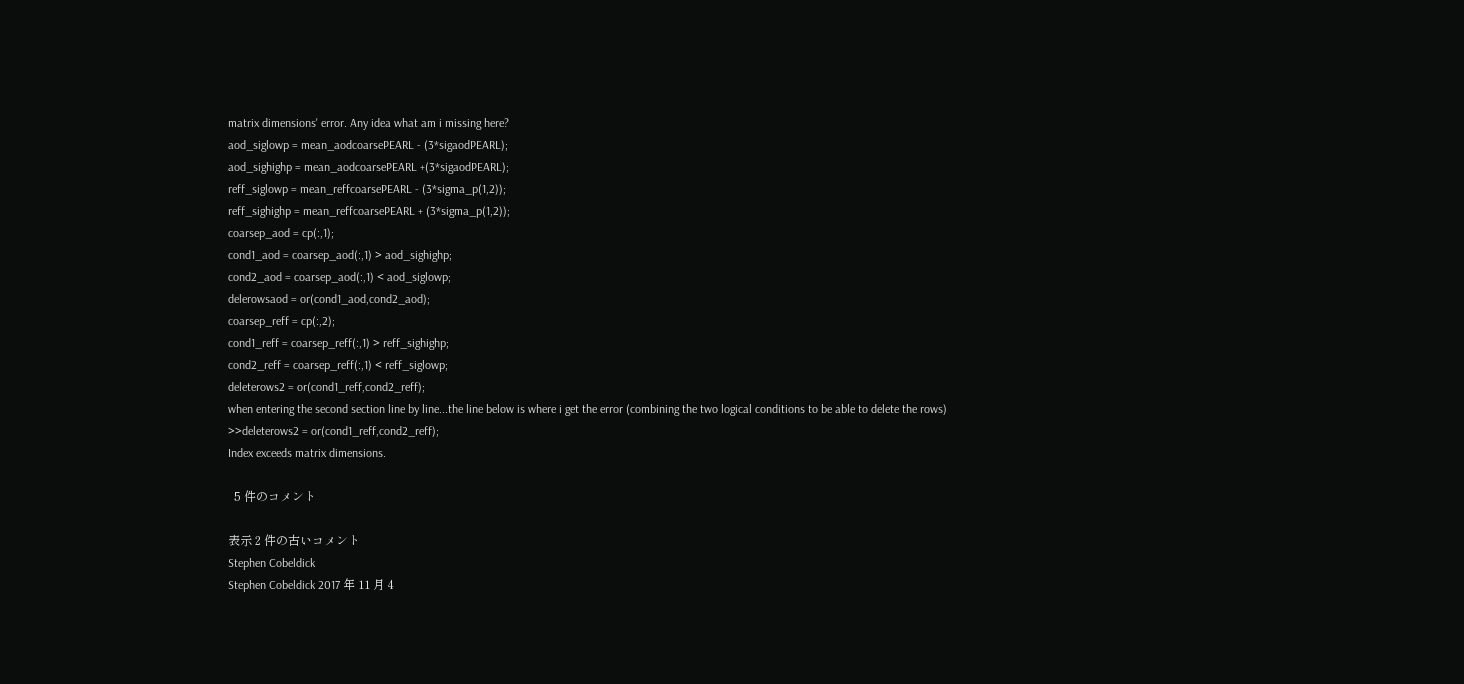matrix dimensions' error. Any idea what am i missing here?
aod_siglowp = mean_aodcoarsePEARL - (3*sigaodPEARL);
aod_sighighp = mean_aodcoarsePEARL +(3*sigaodPEARL);
reff_siglowp = mean_reffcoarsePEARL - (3*sigma_p(1,2));
reff_sighighp = mean_reffcoarsePEARL + (3*sigma_p(1,2));
coarsep_aod = cp(:,1);
cond1_aod = coarsep_aod(:,1) > aod_sighighp;
cond2_aod = coarsep_aod(:,1) < aod_siglowp;
delerowsaod = or(cond1_aod,cond2_aod);
coarsep_reff = cp(:,2);
cond1_reff = coarsep_reff(:,1) > reff_sighighp;
cond2_reff = coarsep_reff(:,1) < reff_siglowp;
deleterows2 = or(cond1_reff,cond2_reff);
when entering the second section line by line...the line below is where i get the error (combining the two logical conditions to be able to delete the rows)
>>deleterows2 = or(cond1_reff,cond2_reff);
Index exceeds matrix dimensions.

  5 件のコメント

表示 2 件の古いコメント
Stephen Cobeldick
Stephen Cobeldick 2017 年 11 月 4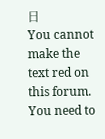日
You cannot make the text red on this forum. You need to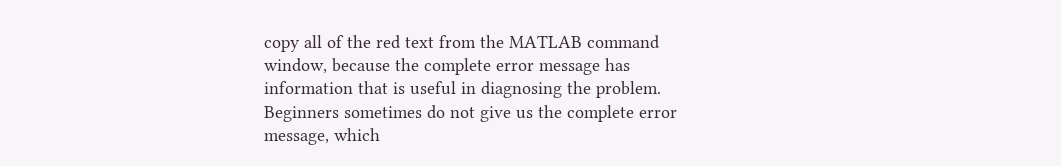copy all of the red text from the MATLAB command window, because the complete error message has information that is useful in diagnosing the problem. Beginners sometimes do not give us the complete error message, which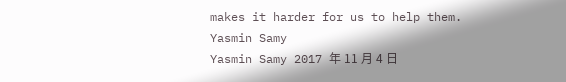makes it harder for us to help them.
Yasmin Samy
Yasmin Samy 2017 年 11 月 4 日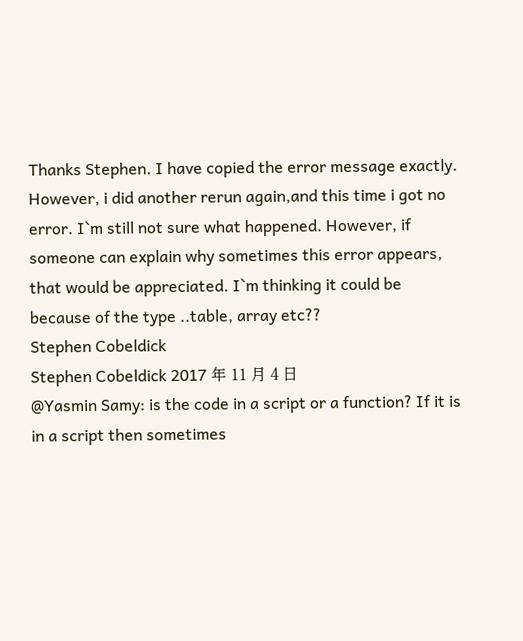Thanks Stephen. I have copied the error message exactly. However, i did another rerun again,and this time i got no error. I`m still not sure what happened. However, if someone can explain why sometimes this error appears, that would be appreciated. I`m thinking it could be because of the type ..table, array etc??
Stephen Cobeldick
Stephen Cobeldick 2017 年 11 月 4 日
@Yasmin Samy: is the code in a script or a function? If it is in a script then sometimes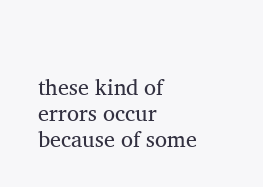these kind of errors occur because of some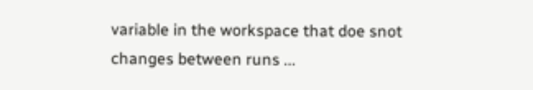variable in the workspace that doe snot changes between runs ...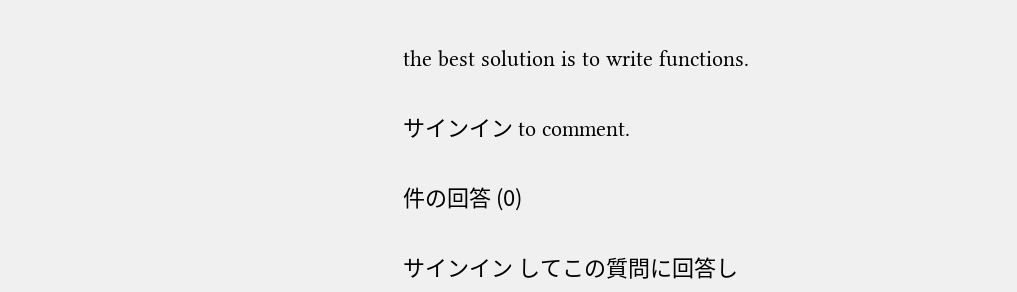the best solution is to write functions.

サインイン to comment.

件の回答 (0)

サインイン してこの質問に回答し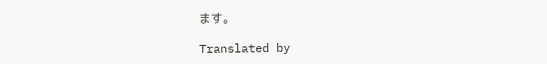ます。

Translated by